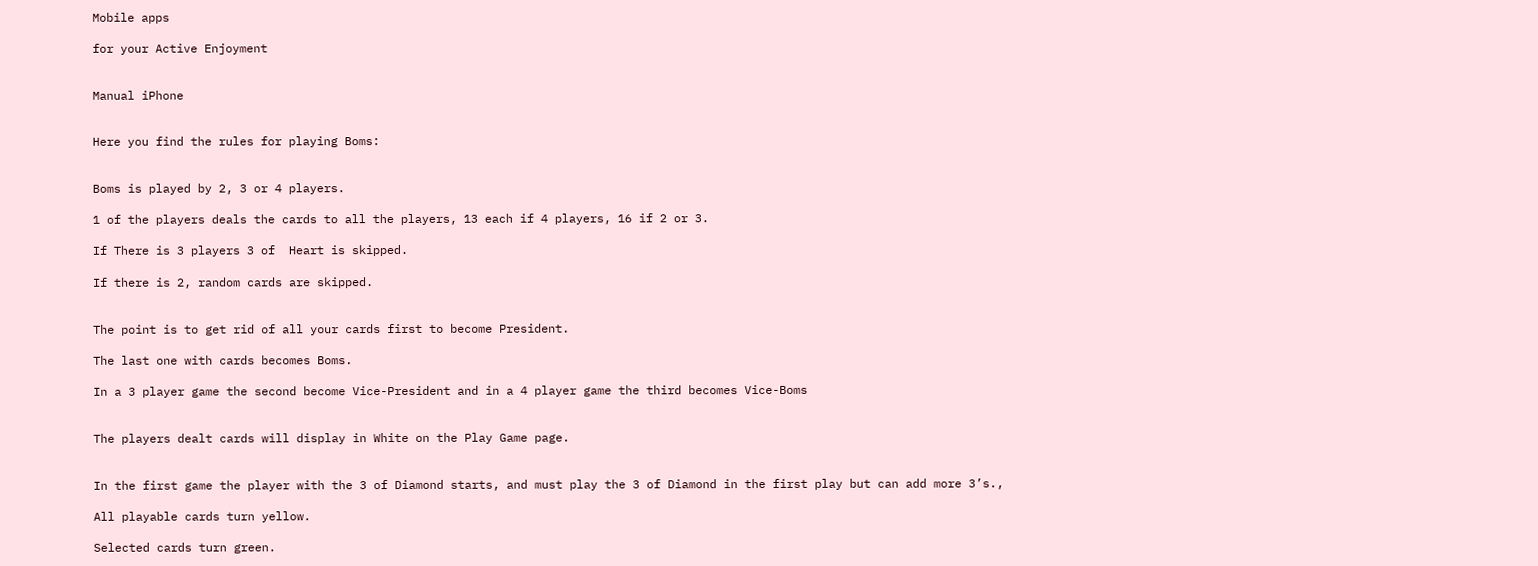Mobile apps

for your Active Enjoyment


Manual iPhone


Here you find the rules for playing Boms:


Boms is played by 2, 3 or 4 players.

1 of the players deals the cards to all the players, 13 each if 4 players, 16 if 2 or 3.

If There is 3 players 3 of  Heart is skipped.

If there is 2, random cards are skipped.


The point is to get rid of all your cards first to become President.

The last one with cards becomes Boms.

In a 3 player game the second become Vice-President and in a 4 player game the third becomes Vice-Boms


The players dealt cards will display in White on the Play Game page.


In the first game the player with the 3 of Diamond starts, and must play the 3 of Diamond in the first play but can add more 3’s.,

All playable cards turn yellow.

Selected cards turn green.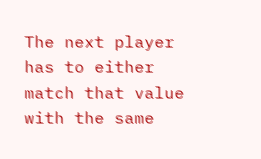The next player has to either match that value with the same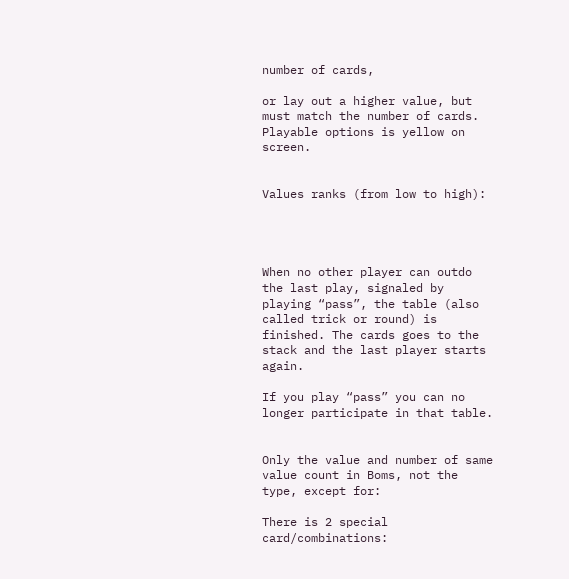number of cards,

or lay out a higher value, but must match the number of cards. Playable options is yellow on screen.


Values ranks (from low to high):




When no other player can outdo the last play, signaled by playing “pass”, the table (also called trick or round) is finished. The cards goes to the stack and the last player starts again.

If you play “pass” you can no longer participate in that table.


Only the value and number of same value count in Boms, not the type, except for:

There is 2 special card/combinations: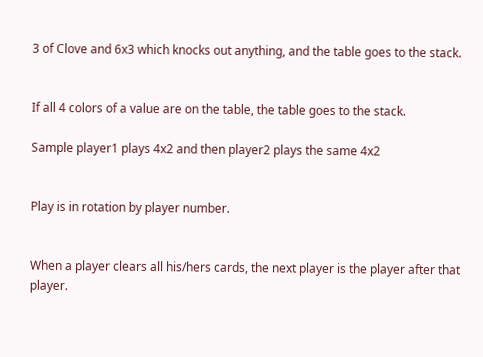3 of Clove and 6x3 which knocks out anything, and the table goes to the stack.


If all 4 colors of a value are on the table, the table goes to the stack.

Sample player1 plays 4x2 and then player2 plays the same 4x2


Play is in rotation by player number.


When a player clears all his/hers cards, the next player is the player after that player.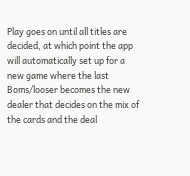Play goes on until all titles are decided, at which point the app will automatically set up for a new game where the last Boms/looser becomes the new dealer that decides on the mix of the cards and the deal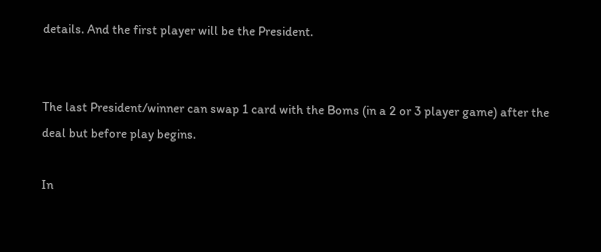details. And the first player will be the President.


The last President/winner can swap 1 card with the Boms (in a 2 or 3 player game) after the deal but before play begins.

In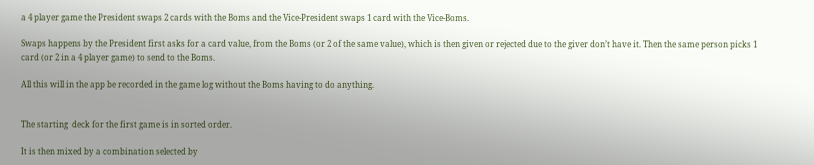a 4 player game the President swaps 2 cards with the Boms and the Vice-President swaps 1 card with the Vice-Boms.

Swaps happens by the President first asks for a card value, from the Boms (or 2 of the same value), which is then given or rejected due to the giver don’t have it. Then the same person picks 1 card (or 2 in a 4 player game) to send to the Boms.

All this will in the app be recorded in the game log without the Boms having to do anything.


The starting  deck for the first game is in sorted order.

It is then mixed by a combination selected by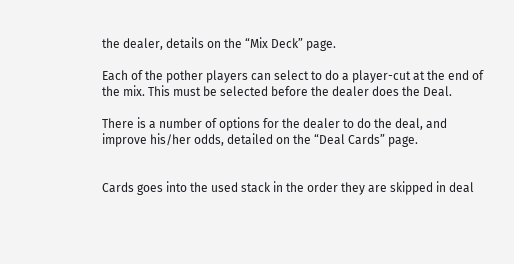the dealer, details on the “Mix Deck” page.

Each of the pother players can select to do a player-cut at the end of the mix. This must be selected before the dealer does the Deal.

There is a number of options for the dealer to do the deal, and improve his/her odds, detailed on the “Deal Cards” page.


Cards goes into the used stack in the order they are skipped in deal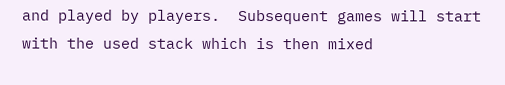and played by players.  Subsequent games will start with the used stack which is then mixed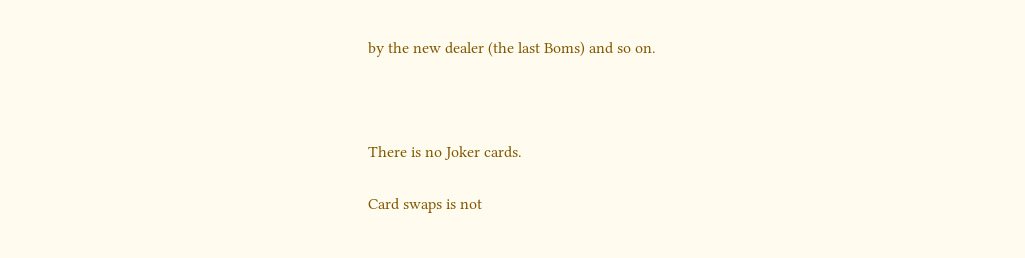by the new dealer (the last Boms) and so on.



There is no Joker cards.

Card swaps is not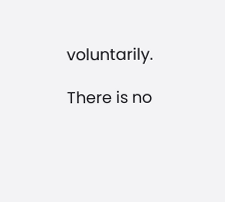voluntarily.

There is no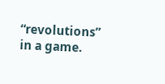“revolutions” in a game.